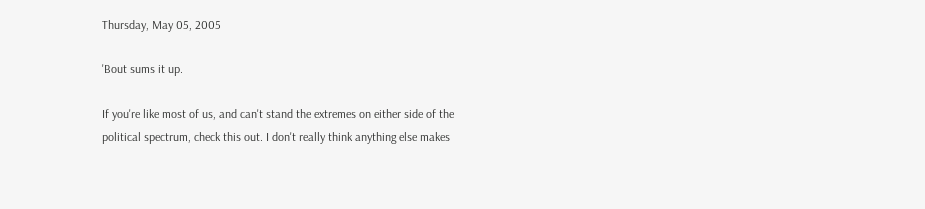Thursday, May 05, 2005

'Bout sums it up.

If you're like most of us, and can't stand the extremes on either side of the political spectrum, check this out. I don't really think anything else makes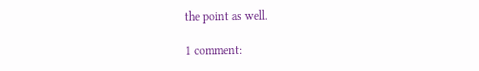the point as well.

1 comment: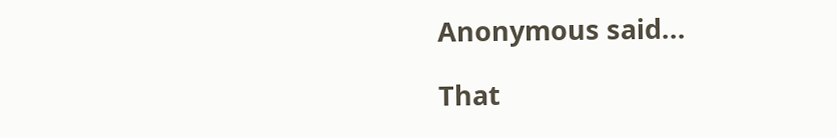Anonymous said...

That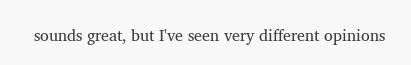sounds great, but I've seen very different opinions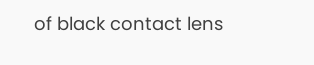of black contact lens